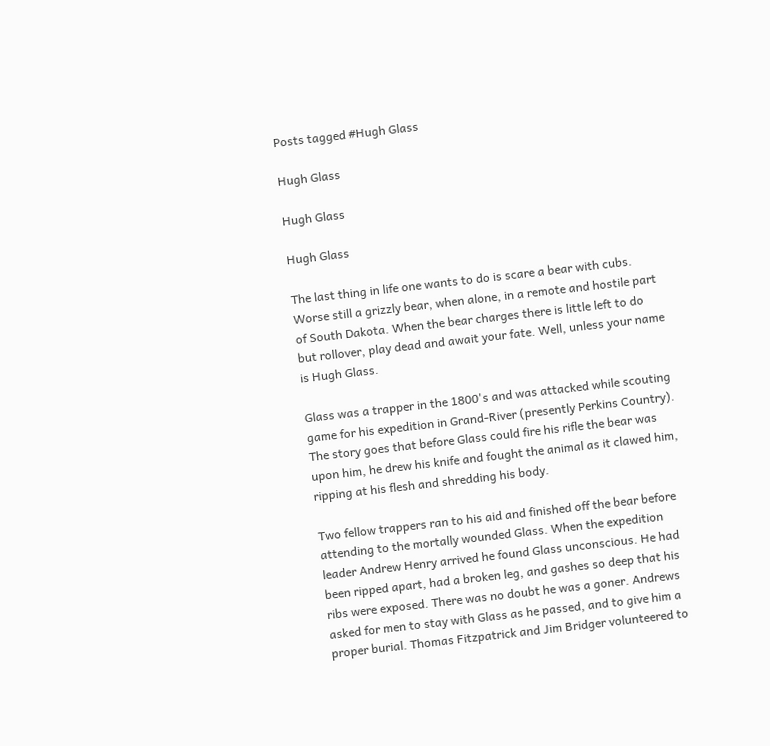Posts tagged #Hugh Glass

Hugh Glass

Hugh Glass

Hugh Glass

The last thing in life one wants to do is scare a bear with cubs. Worse still a grizzly bear, when alone, in a remote and hostile part of South Dakota. When the bear charges there is little left to do but rollover, play dead and await your fate. Well, unless your name is Hugh Glass.

Glass was a trapper in the 1800's and was attacked while scouting game for his expedition in Grand-River (presently Perkins Country). The story goes that before Glass could fire his rifle the bear was upon him, he drew his knife and fought the animal as it clawed him, ripping at his flesh and shredding his body.

Two fellow trappers ran to his aid and finished off the bear before attending to the mortally wounded Glass. When the expedition leader Andrew Henry arrived he found Glass unconscious. He had been ripped apart, had a broken leg, and gashes so deep that his ribs were exposed. There was no doubt he was a goner. Andrews asked for men to stay with Glass as he passed, and to give him a proper burial. Thomas Fitzpatrick and Jim Bridger volunteered to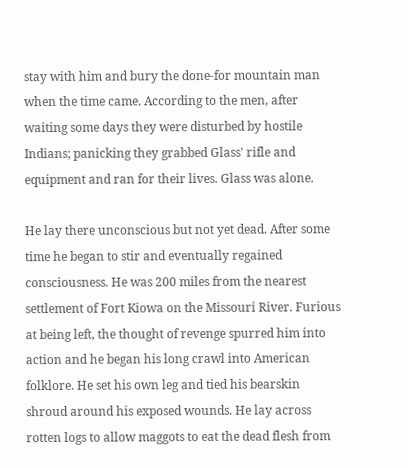stay with him and bury the done-for mountain man when the time came. According to the men, after waiting some days they were disturbed by hostile Indians; panicking they grabbed Glass' rifle and equipment and ran for their lives. Glass was alone.

He lay there unconscious but not yet dead. After some time he began to stir and eventually regained consciousness. He was 200 miles from the nearest settlement of Fort Kiowa on the Missouri River. Furious at being left, the thought of revenge spurred him into action and he began his long crawl into American folklore. He set his own leg and tied his bearskin shroud around his exposed wounds. He lay across rotten logs to allow maggots to eat the dead flesh from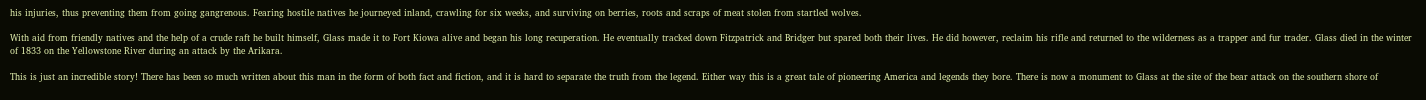his injuries, thus preventing them from going gangrenous. Fearing hostile natives he journeyed inland, crawling for six weeks, and surviving on berries, roots and scraps of meat stolen from startled wolves.

With aid from friendly natives and the help of a crude raft he built himself, Glass made it to Fort Kiowa alive and began his long recuperation. He eventually tracked down Fitzpatrick and Bridger but spared both their lives. He did however, reclaim his rifle and returned to the wilderness as a trapper and fur trader. Glass died in the winter of 1833 on the Yellowstone River during an attack by the Arikara.

This is just an incredible story! There has been so much written about this man in the form of both fact and fiction, and it is hard to separate the truth from the legend. Either way this is a great tale of pioneering America and legends they bore. There is now a monument to Glass at the site of the bear attack on the southern shore of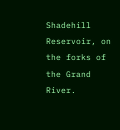Shadehill Reservoir, on the forks of the Grand River.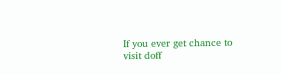If you ever get chance to visit doff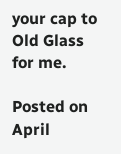your cap to Old Glass for me.

Posted on April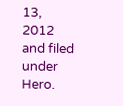13, 2012 and filed under Hero.